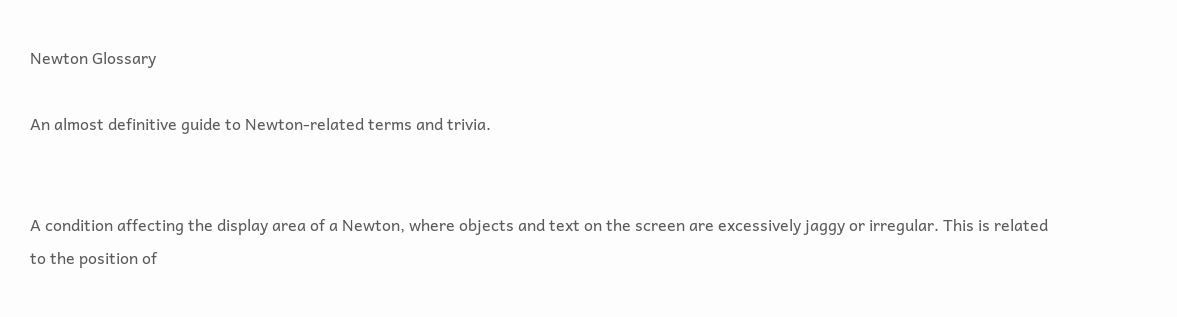Newton Glossary

An almost definitive guide to Newton-related terms and trivia.


A condition affecting the display area of a Newton, where objects and text on the screen are excessively jaggy or irregular. This is related to the position of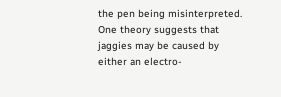the pen being misinterpreted. One theory suggests that jaggies may be caused by either an electro-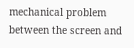mechanical problem between the screen and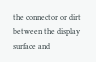the connector or dirt between the display surface and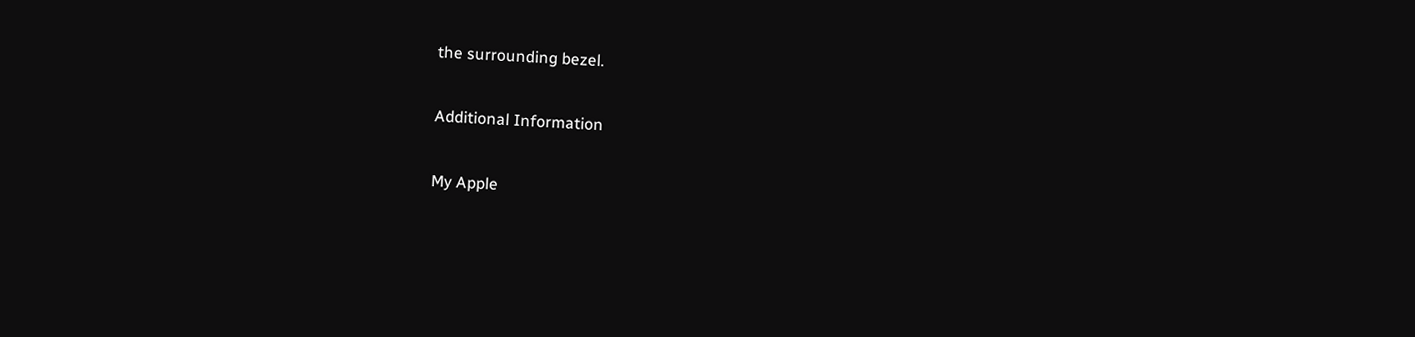the surrounding bezel.

Additional Information

My Apple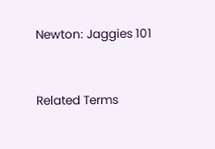Newton: Jaggies 101


Related Terms